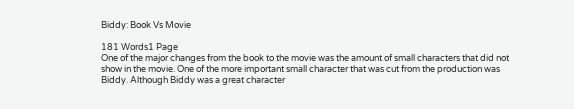Biddy: Book Vs Movie

181 Words1 Page
One of the major changes from the book to the movie was the amount of small characters that did not show in the movie. One of the more important small character that was cut from the production was Biddy. Although Biddy was a great character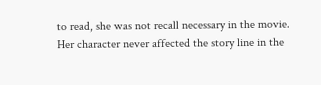to read, she was not recall necessary in the movie. Her character never affected the story line in the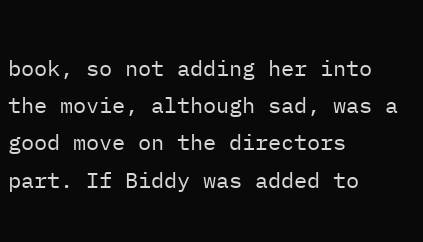book, so not adding her into the movie, although sad, was a good move on the directors part. If Biddy was added to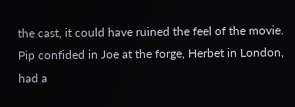the cast, it could have ruined the feel of the movie. Pip confided in Joe at the forge, Herbet in London, had a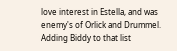love interest in Estella, and was enemy's of Orlick and Drummel. Adding Biddy to that list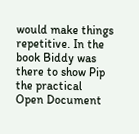would make things repetitive. In the book Biddy was there to show Pip the practical
Open Document